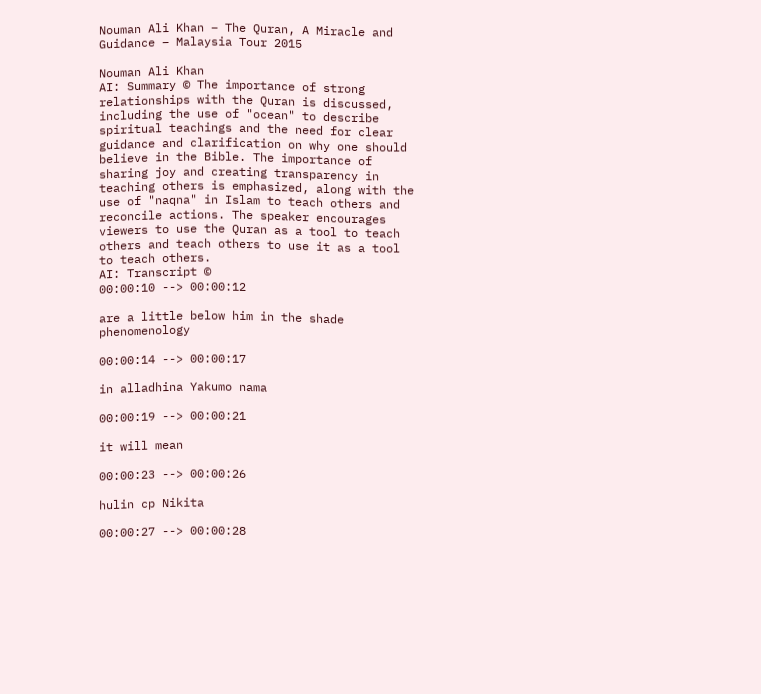Nouman Ali Khan – The Quran, A Miracle and Guidance – Malaysia Tour 2015

Nouman Ali Khan
AI: Summary © The importance of strong relationships with the Quran is discussed, including the use of "ocean" to describe spiritual teachings and the need for clear guidance and clarification on why one should believe in the Bible. The importance of sharing joy and creating transparency in teaching others is emphasized, along with the use of "naqna" in Islam to teach others and reconcile actions. The speaker encourages viewers to use the Quran as a tool to teach others and teach others to use it as a tool to teach others.
AI: Transcript ©
00:00:10 --> 00:00:12

are a little below him in the shade phenomenology

00:00:14 --> 00:00:17

in alladhina Yakumo nama

00:00:19 --> 00:00:21

it will mean

00:00:23 --> 00:00:26

hulin cp Nikita

00:00:27 --> 00:00:28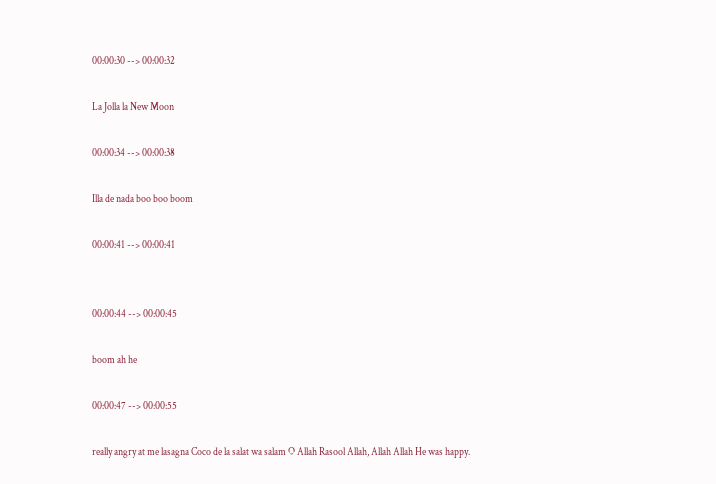00:00:30 --> 00:00:32

La Jolla la New Moon

00:00:34 --> 00:00:38

Illa de nada boo boo boom

00:00:41 --> 00:00:41


00:00:44 --> 00:00:45

boom ah he

00:00:47 --> 00:00:55

really angry at me lasagna Coco de la salat wa salam O Allah Rasool Allah, Allah Allah He was happy.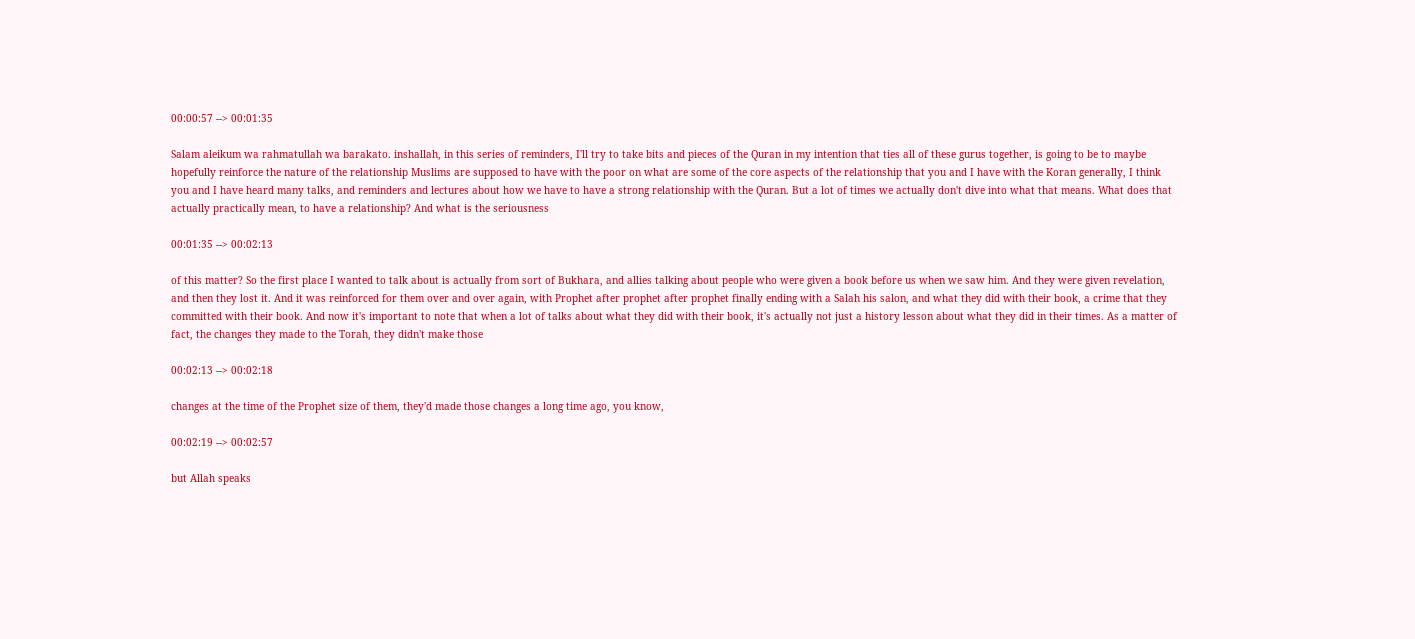00:00:57 --> 00:01:35

Salam aleikum wa rahmatullah wa barakato. inshallah, in this series of reminders, I'll try to take bits and pieces of the Quran in my intention that ties all of these gurus together, is going to be to maybe hopefully reinforce the nature of the relationship Muslims are supposed to have with the poor on what are some of the core aspects of the relationship that you and I have with the Koran generally, I think you and I have heard many talks, and reminders and lectures about how we have to have a strong relationship with the Quran. But a lot of times we actually don't dive into what that means. What does that actually practically mean, to have a relationship? And what is the seriousness

00:01:35 --> 00:02:13

of this matter? So the first place I wanted to talk about is actually from sort of Bukhara, and allies talking about people who were given a book before us when we saw him. And they were given revelation, and then they lost it. And it was reinforced for them over and over again, with Prophet after prophet after prophet finally ending with a Salah his salon, and what they did with their book, a crime that they committed with their book. And now it's important to note that when a lot of talks about what they did with their book, it's actually not just a history lesson about what they did in their times. As a matter of fact, the changes they made to the Torah, they didn't make those

00:02:13 --> 00:02:18

changes at the time of the Prophet size of them, they'd made those changes a long time ago, you know,

00:02:19 --> 00:02:57

but Allah speaks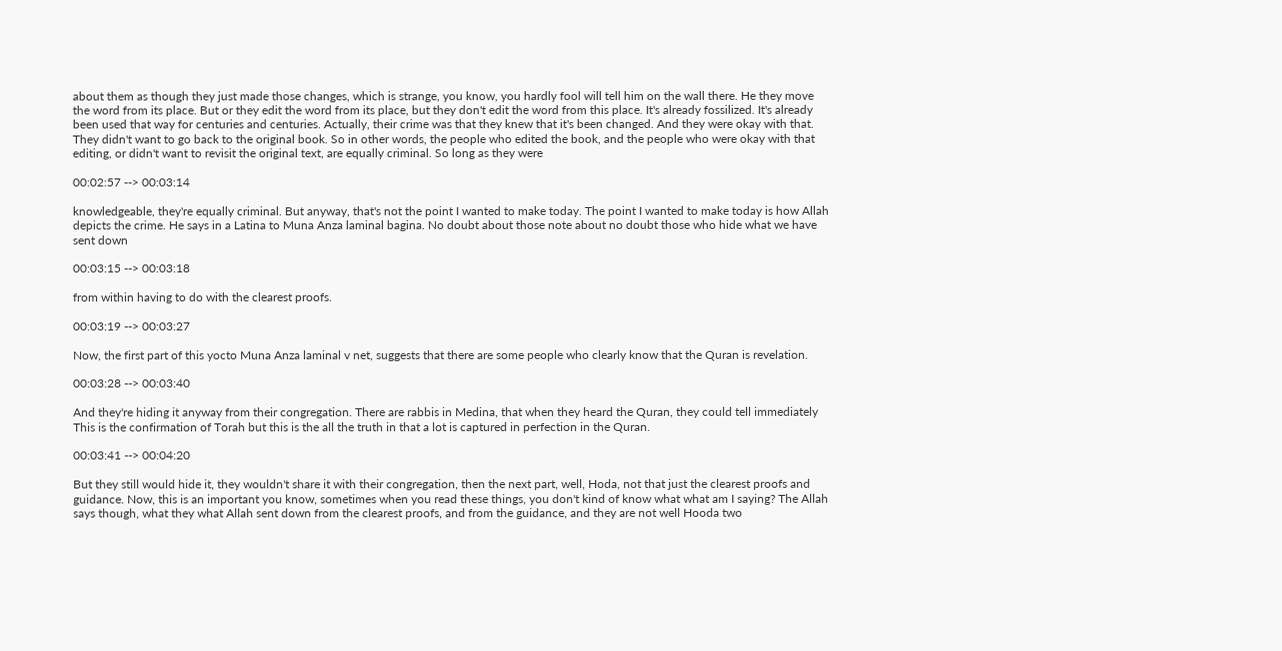about them as though they just made those changes, which is strange, you know, you hardly fool will tell him on the wall there. He they move the word from its place. But or they edit the word from its place, but they don't edit the word from this place. It's already fossilized. It's already been used that way for centuries and centuries. Actually, their crime was that they knew that it's been changed. And they were okay with that. They didn't want to go back to the original book. So in other words, the people who edited the book, and the people who were okay with that editing, or didn't want to revisit the original text, are equally criminal. So long as they were

00:02:57 --> 00:03:14

knowledgeable, they're equally criminal. But anyway, that's not the point I wanted to make today. The point I wanted to make today is how Allah depicts the crime. He says in a Latina to Muna Anza laminal bagina. No doubt about those note about no doubt those who hide what we have sent down

00:03:15 --> 00:03:18

from within having to do with the clearest proofs.

00:03:19 --> 00:03:27

Now, the first part of this yocto Muna Anza laminal v net, suggests that there are some people who clearly know that the Quran is revelation.

00:03:28 --> 00:03:40

And they're hiding it anyway from their congregation. There are rabbis in Medina, that when they heard the Quran, they could tell immediately This is the confirmation of Torah but this is the all the truth in that a lot is captured in perfection in the Quran.

00:03:41 --> 00:04:20

But they still would hide it, they wouldn't share it with their congregation, then the next part, well, Hoda, not that just the clearest proofs and guidance. Now, this is an important you know, sometimes when you read these things, you don't kind of know what what am I saying? The Allah says though, what they what Allah sent down from the clearest proofs, and from the guidance, and they are not well Hooda two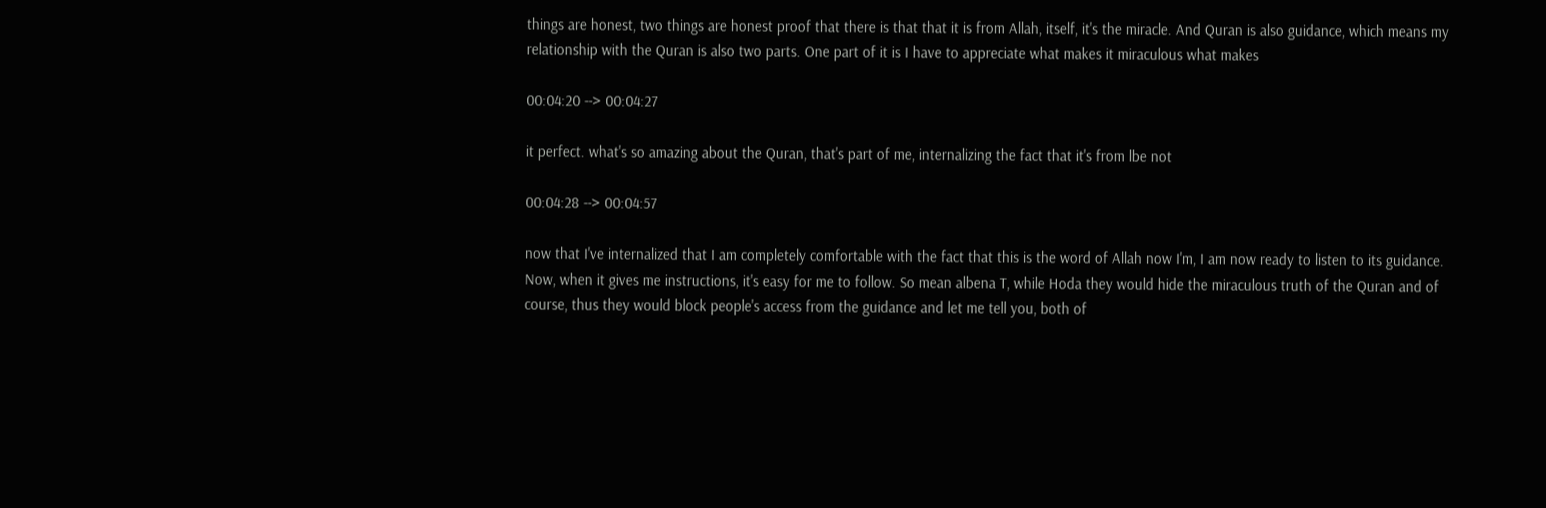things are honest, two things are honest proof that there is that that it is from Allah, itself, it's the miracle. And Quran is also guidance, which means my relationship with the Quran is also two parts. One part of it is I have to appreciate what makes it miraculous what makes

00:04:20 --> 00:04:27

it perfect. what's so amazing about the Quran, that's part of me, internalizing the fact that it's from lbe not

00:04:28 --> 00:04:57

now that I've internalized that I am completely comfortable with the fact that this is the word of Allah now I'm, I am now ready to listen to its guidance. Now, when it gives me instructions, it's easy for me to follow. So mean albena T, while Hoda they would hide the miraculous truth of the Quran and of course, thus they would block people's access from the guidance and let me tell you, both of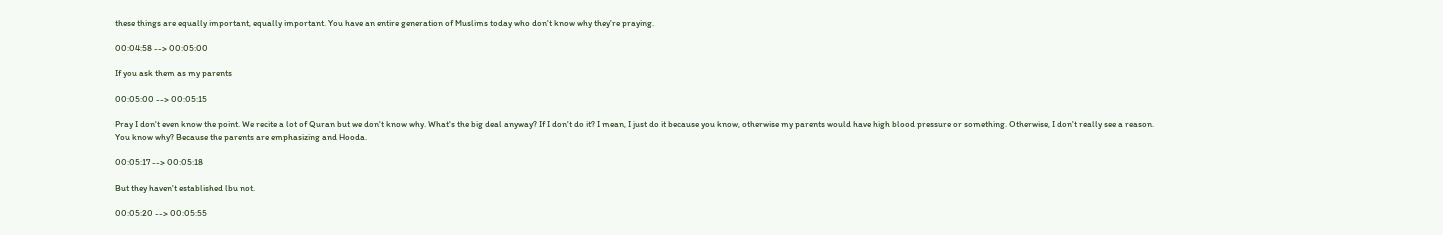these things are equally important, equally important. You have an entire generation of Muslims today who don't know why they're praying.

00:04:58 --> 00:05:00

If you ask them as my parents

00:05:00 --> 00:05:15

Pray I don't even know the point. We recite a lot of Quran but we don't know why. What's the big deal anyway? If I don't do it? I mean, I just do it because you know, otherwise my parents would have high blood pressure or something. Otherwise, I don't really see a reason. You know why? Because the parents are emphasizing and Hooda.

00:05:17 --> 00:05:18

But they haven't established lbu not.

00:05:20 --> 00:05:55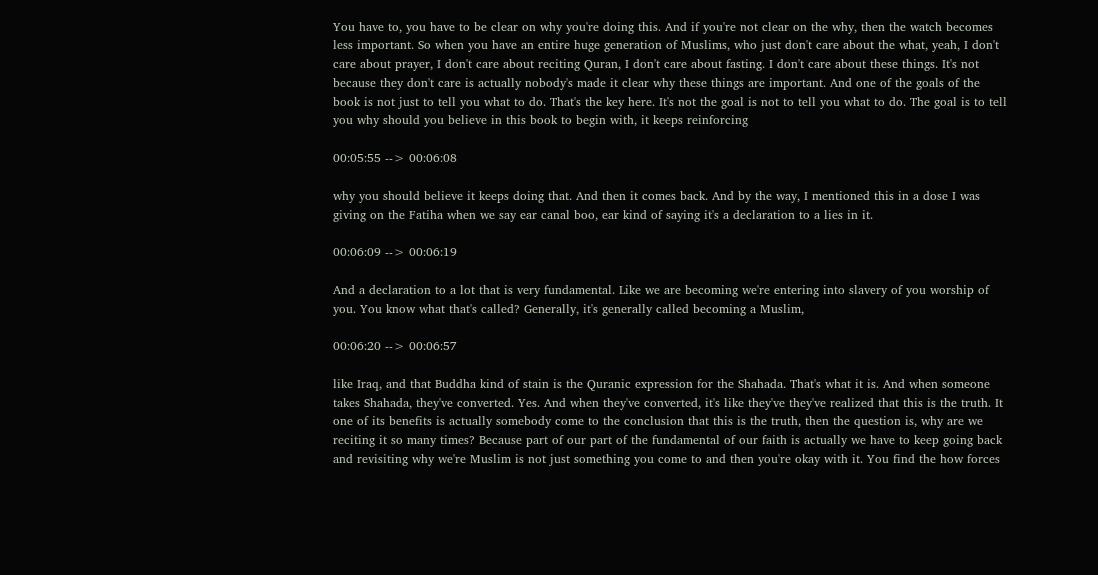You have to, you have to be clear on why you're doing this. And if you're not clear on the why, then the watch becomes less important. So when you have an entire huge generation of Muslims, who just don't care about the what, yeah, I don't care about prayer, I don't care about reciting Quran, I don't care about fasting. I don't care about these things. It's not because they don't care is actually nobody's made it clear why these things are important. And one of the goals of the book is not just to tell you what to do. That's the key here. It's not the goal is not to tell you what to do. The goal is to tell you why should you believe in this book to begin with, it keeps reinforcing

00:05:55 --> 00:06:08

why you should believe it keeps doing that. And then it comes back. And by the way, I mentioned this in a dose I was giving on the Fatiha when we say ear canal boo, ear kind of saying it's a declaration to a lies in it.

00:06:09 --> 00:06:19

And a declaration to a lot that is very fundamental. Like we are becoming we're entering into slavery of you worship of you. You know what that's called? Generally, it's generally called becoming a Muslim,

00:06:20 --> 00:06:57

like Iraq, and that Buddha kind of stain is the Quranic expression for the Shahada. That's what it is. And when someone takes Shahada, they've converted. Yes. And when they've converted, it's like they've they've realized that this is the truth. It one of its benefits is actually somebody come to the conclusion that this is the truth, then the question is, why are we reciting it so many times? Because part of our part of the fundamental of our faith is actually we have to keep going back and revisiting why we're Muslim is not just something you come to and then you're okay with it. You find the how forces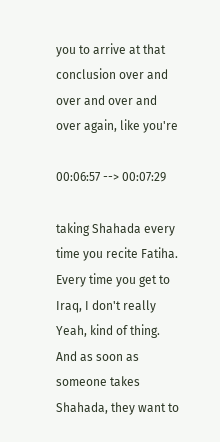you to arrive at that conclusion over and over and over and over again, like you're

00:06:57 --> 00:07:29

taking Shahada every time you recite Fatiha. Every time you get to Iraq, I don't really Yeah, kind of thing. And as soon as someone takes Shahada, they want to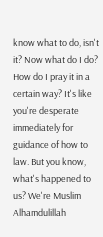know what to do, isn't it? Now what do I do? How do I pray it in a certain way? It's like you're desperate immediately for guidance of how to law. But you know, what's happened to us? We're Muslim Alhamdulillah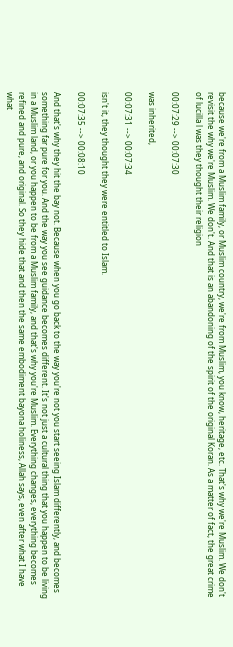because we're from a Muslim family, or Muslim country, we're from Muslim, you know, heritage, etc. That's why we're Muslim. We don't revisit the why we're Muslim. We don't. And that is an abandoning of the spirit of the original Koran. As a matter of fact, the great crime of lucilla l was they thought their religion

00:07:29 --> 00:07:30

was inherited,

00:07:31 --> 00:07:34

isn't it, they thought they were entitled to Islam.

00:07:35 --> 00:08:10

And that's why they hit the bay not. Because when you go back to the way you're not you start seeing Islam differently, and becomes something far pure for you. And the way you see guidance becomes different. It's not just a cultural thing that you happen to be living in a Muslim land, or you happen to be from a Muslim family, and that's why you're Muslim. Everything changes, everything becomes refined and pure, and original. So they hide that and then the same embodiment bayona holiness, Allah says, even after what I have what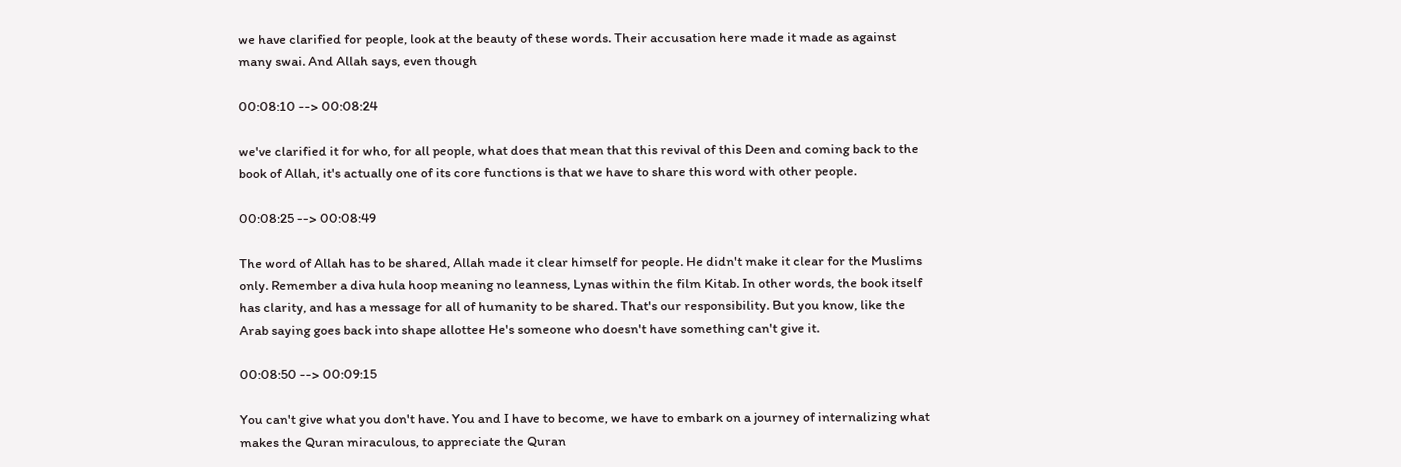we have clarified for people, look at the beauty of these words. Their accusation here made it made as against many swai. And Allah says, even though

00:08:10 --> 00:08:24

we've clarified it for who, for all people, what does that mean that this revival of this Deen and coming back to the book of Allah, it's actually one of its core functions is that we have to share this word with other people.

00:08:25 --> 00:08:49

The word of Allah has to be shared, Allah made it clear himself for people. He didn't make it clear for the Muslims only. Remember a diva hula hoop meaning no leanness, Lynas within the film Kitab. In other words, the book itself has clarity, and has a message for all of humanity to be shared. That's our responsibility. But you know, like the Arab saying goes back into shape allottee He's someone who doesn't have something can't give it.

00:08:50 --> 00:09:15

You can't give what you don't have. You and I have to become, we have to embark on a journey of internalizing what makes the Quran miraculous, to appreciate the Quran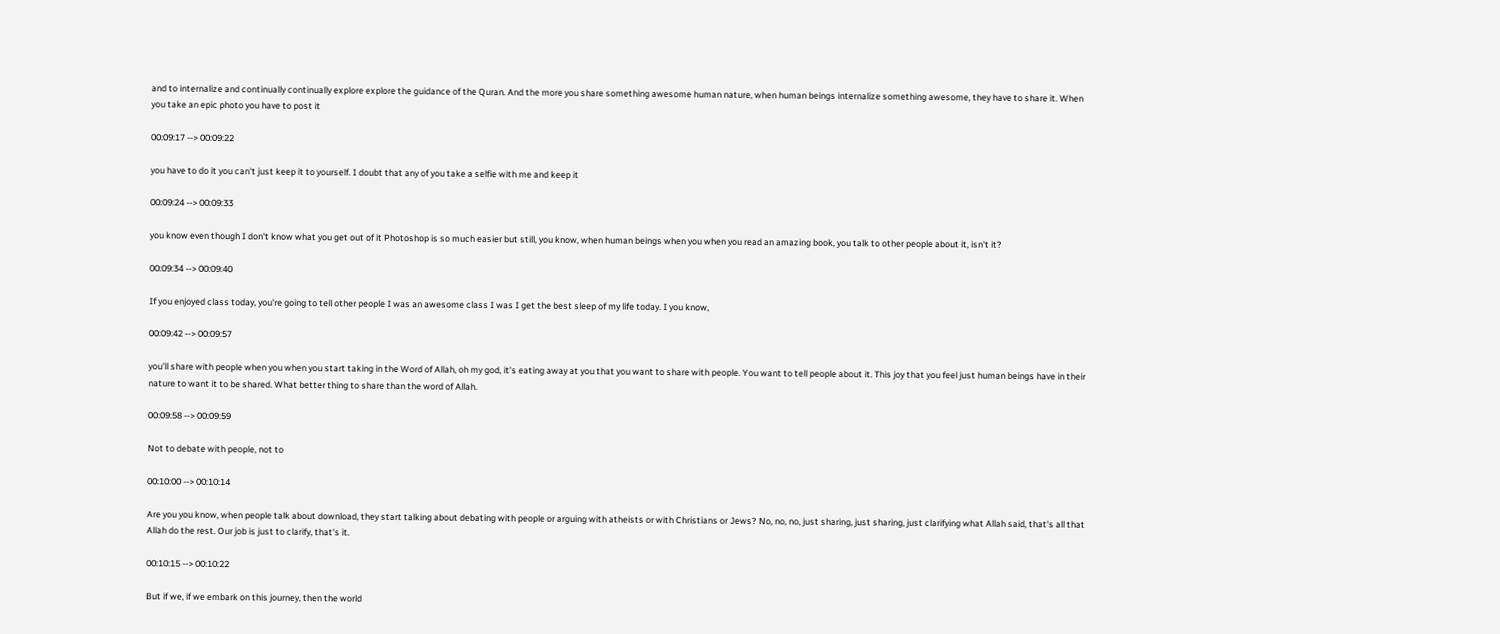and to internalize and continually continually explore explore the guidance of the Quran. And the more you share something awesome human nature, when human beings internalize something awesome, they have to share it. When you take an epic photo you have to post it

00:09:17 --> 00:09:22

you have to do it you can't just keep it to yourself. I doubt that any of you take a selfie with me and keep it

00:09:24 --> 00:09:33

you know even though I don't know what you get out of it Photoshop is so much easier but still, you know, when human beings when you when you read an amazing book, you talk to other people about it, isn't it?

00:09:34 --> 00:09:40

If you enjoyed class today, you're going to tell other people I was an awesome class I was I get the best sleep of my life today. I you know,

00:09:42 --> 00:09:57

you'll share with people when you when you start taking in the Word of Allah, oh my god, it's eating away at you that you want to share with people. You want to tell people about it. This joy that you feel just human beings have in their nature to want it to be shared. What better thing to share than the word of Allah.

00:09:58 --> 00:09:59

Not to debate with people, not to

00:10:00 --> 00:10:14

Are you you know, when people talk about download, they start talking about debating with people or arguing with atheists or with Christians or Jews? No, no, no, just sharing, just sharing, just clarifying what Allah said, that's all that Allah do the rest. Our job is just to clarify, that's it.

00:10:15 --> 00:10:22

But if we, if we embark on this journey, then the world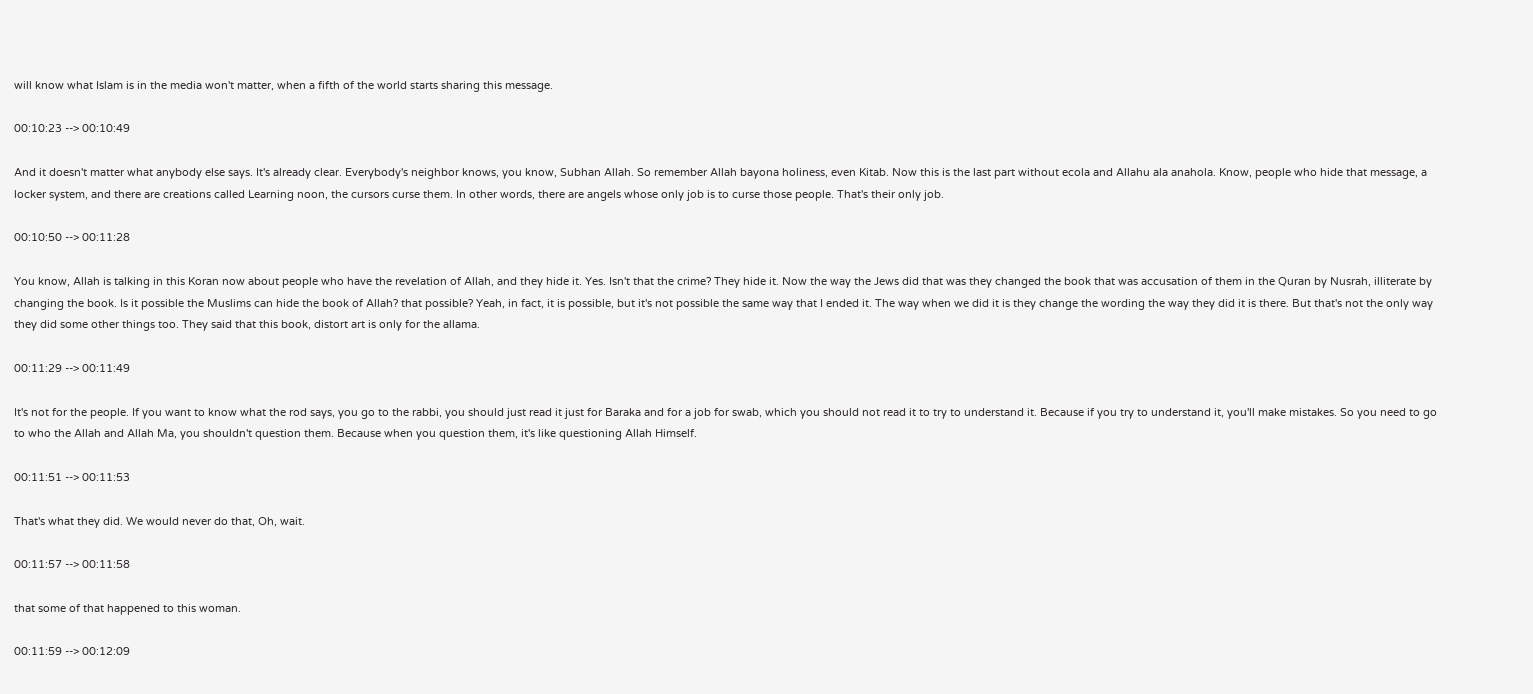will know what Islam is in the media won't matter, when a fifth of the world starts sharing this message.

00:10:23 --> 00:10:49

And it doesn't matter what anybody else says. It's already clear. Everybody's neighbor knows, you know, Subhan Allah. So remember Allah bayona holiness, even Kitab. Now this is the last part without ecola and Allahu ala anahola. Know, people who hide that message, a locker system, and there are creations called Learning noon, the cursors curse them. In other words, there are angels whose only job is to curse those people. That's their only job.

00:10:50 --> 00:11:28

You know, Allah is talking in this Koran now about people who have the revelation of Allah, and they hide it. Yes. Isn't that the crime? They hide it. Now the way the Jews did that was they changed the book that was accusation of them in the Quran by Nusrah, illiterate by changing the book. Is it possible the Muslims can hide the book of Allah? that possible? Yeah, in fact, it is possible, but it's not possible the same way that I ended it. The way when we did it is they change the wording the way they did it is there. But that's not the only way they did some other things too. They said that this book, distort art is only for the allama.

00:11:29 --> 00:11:49

It's not for the people. If you want to know what the rod says, you go to the rabbi, you should just read it just for Baraka and for a job for swab, which you should not read it to try to understand it. Because if you try to understand it, you'll make mistakes. So you need to go to who the Allah and Allah Ma, you shouldn't question them. Because when you question them, it's like questioning Allah Himself.

00:11:51 --> 00:11:53

That's what they did. We would never do that, Oh, wait.

00:11:57 --> 00:11:58

that some of that happened to this woman.

00:11:59 --> 00:12:09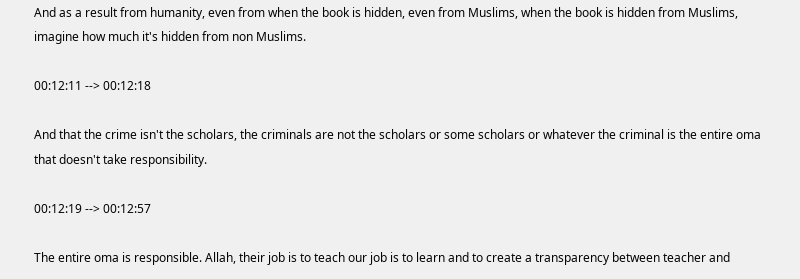And as a result from humanity, even from when the book is hidden, even from Muslims, when the book is hidden from Muslims, imagine how much it's hidden from non Muslims.

00:12:11 --> 00:12:18

And that the crime isn't the scholars, the criminals are not the scholars or some scholars or whatever the criminal is the entire oma that doesn't take responsibility.

00:12:19 --> 00:12:57

The entire oma is responsible. Allah, their job is to teach our job is to learn and to create a transparency between teacher and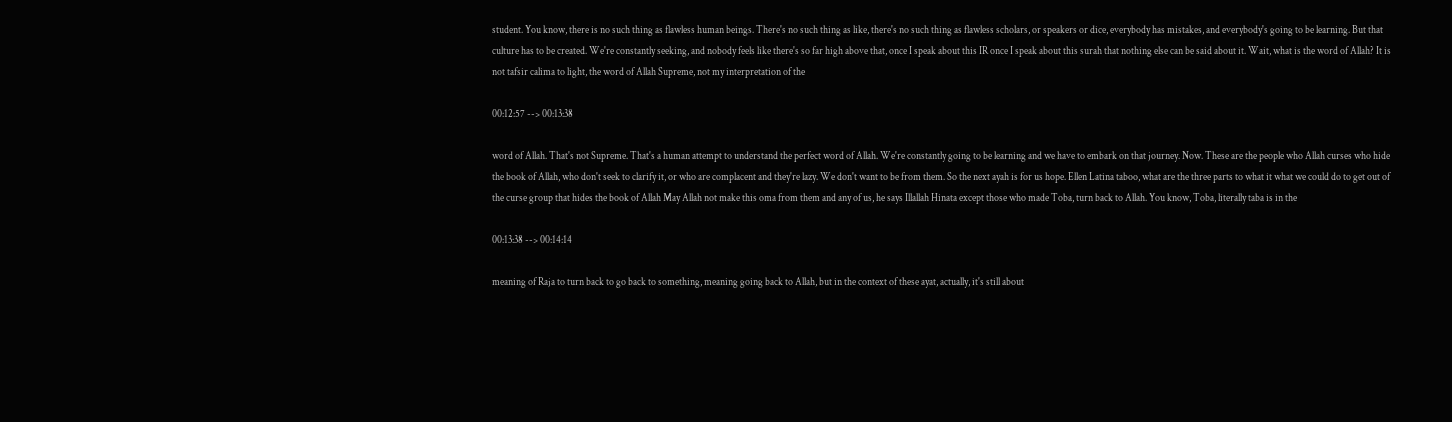student. You know, there is no such thing as flawless human beings. There's no such thing as like, there's no such thing as flawless scholars, or speakers or dice, everybody has mistakes, and everybody's going to be learning. But that culture has to be created. We're constantly seeking, and nobody feels like there's so far high above that, once I speak about this IR once I speak about this surah that nothing else can be said about it. Wait, what is the word of Allah? It is not tafsir calima to light, the word of Allah Supreme, not my interpretation of the

00:12:57 --> 00:13:38

word of Allah. That's not Supreme. That's a human attempt to understand the perfect word of Allah. We're constantly going to be learning and we have to embark on that journey. Now. These are the people who Allah curses who hide the book of Allah, who don't seek to clarify it, or who are complacent and they're lazy. We don't want to be from them. So the next ayah is for us hope. Ellen Latina taboo, what are the three parts to what it what we could do to get out of the curse group that hides the book of Allah May Allah not make this oma from them and any of us, he says Illallah Hinata except those who made Toba, turn back to Allah. You know, Toba, literally taba is in the

00:13:38 --> 00:14:14

meaning of Raja to turn back to go back to something, meaning going back to Allah, but in the context of these ayat, actually, it's still about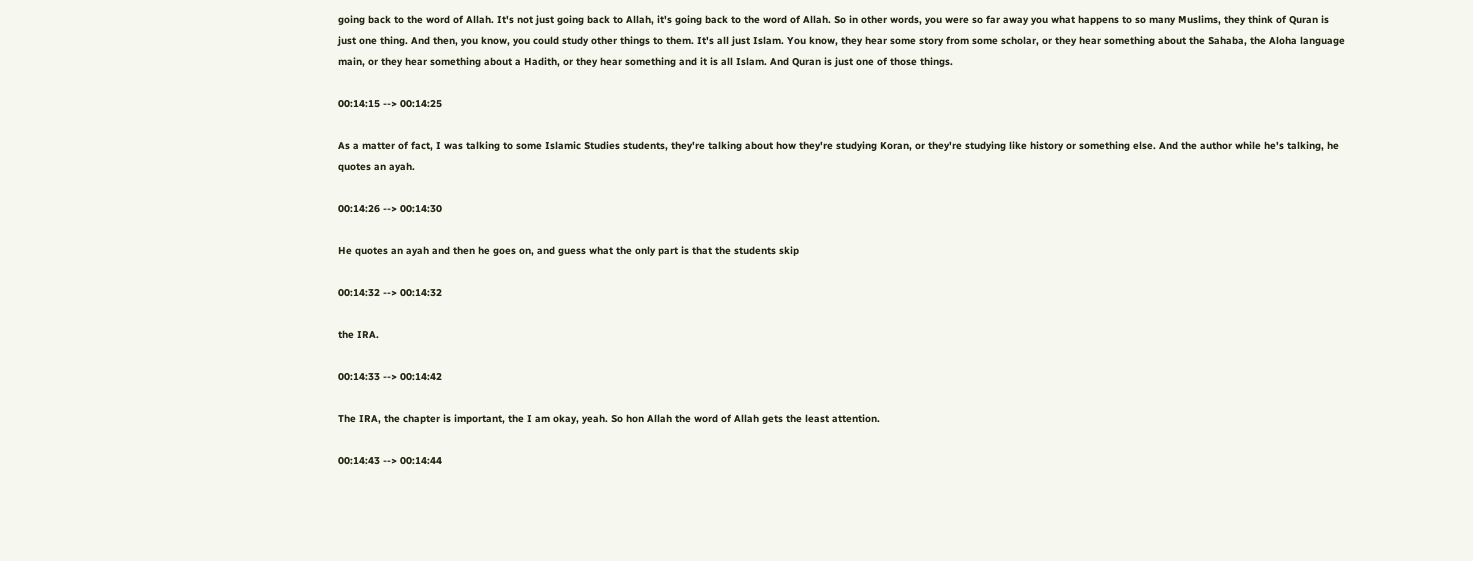going back to the word of Allah. It's not just going back to Allah, it's going back to the word of Allah. So in other words, you were so far away you what happens to so many Muslims, they think of Quran is just one thing. And then, you know, you could study other things to them. It's all just Islam. You know, they hear some story from some scholar, or they hear something about the Sahaba, the Aloha language main, or they hear something about a Hadith, or they hear something and it is all Islam. And Quran is just one of those things.

00:14:15 --> 00:14:25

As a matter of fact, I was talking to some Islamic Studies students, they're talking about how they're studying Koran, or they're studying like history or something else. And the author while he's talking, he quotes an ayah.

00:14:26 --> 00:14:30

He quotes an ayah and then he goes on, and guess what the only part is that the students skip

00:14:32 --> 00:14:32

the IRA.

00:14:33 --> 00:14:42

The IRA, the chapter is important, the I am okay, yeah. So hon Allah the word of Allah gets the least attention.

00:14:43 --> 00:14:44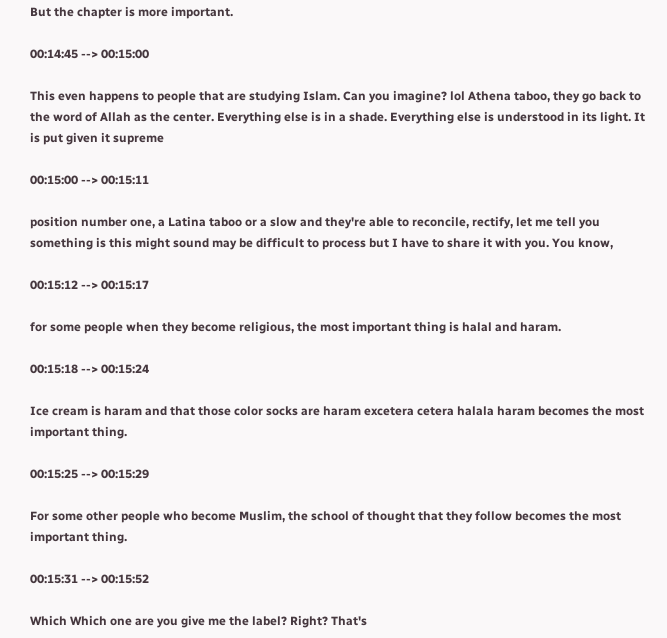But the chapter is more important.

00:14:45 --> 00:15:00

This even happens to people that are studying Islam. Can you imagine? lol Athena taboo, they go back to the word of Allah as the center. Everything else is in a shade. Everything else is understood in its light. It is put given it supreme

00:15:00 --> 00:15:11

position number one, a Latina taboo or a slow and they're able to reconcile, rectify, let me tell you something is this might sound may be difficult to process but I have to share it with you. You know,

00:15:12 --> 00:15:17

for some people when they become religious, the most important thing is halal and haram.

00:15:18 --> 00:15:24

Ice cream is haram and that those color socks are haram excetera cetera halala haram becomes the most important thing.

00:15:25 --> 00:15:29

For some other people who become Muslim, the school of thought that they follow becomes the most important thing.

00:15:31 --> 00:15:52

Which Which one are you give me the label? Right? That's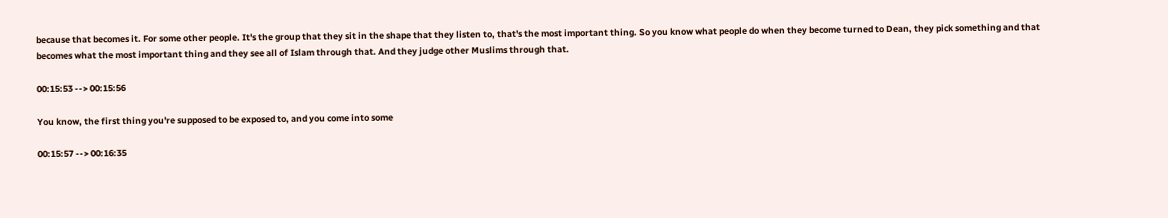because that becomes it. For some other people. It's the group that they sit in the shape that they listen to, that's the most important thing. So you know what people do when they become turned to Dean, they pick something and that becomes what the most important thing and they see all of Islam through that. And they judge other Muslims through that.

00:15:53 --> 00:15:56

You know, the first thing you're supposed to be exposed to, and you come into some

00:15:57 --> 00:16:35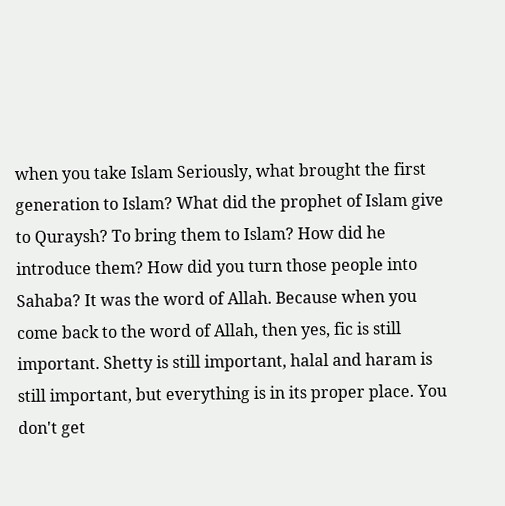when you take Islam Seriously, what brought the first generation to Islam? What did the prophet of Islam give to Quraysh? To bring them to Islam? How did he introduce them? How did you turn those people into Sahaba? It was the word of Allah. Because when you come back to the word of Allah, then yes, fic is still important. Shetty is still important, halal and haram is still important, but everything is in its proper place. You don't get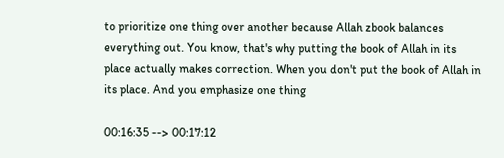to prioritize one thing over another because Allah zbook balances everything out. You know, that's why putting the book of Allah in its place actually makes correction. When you don't put the book of Allah in its place. And you emphasize one thing

00:16:35 --> 00:17:12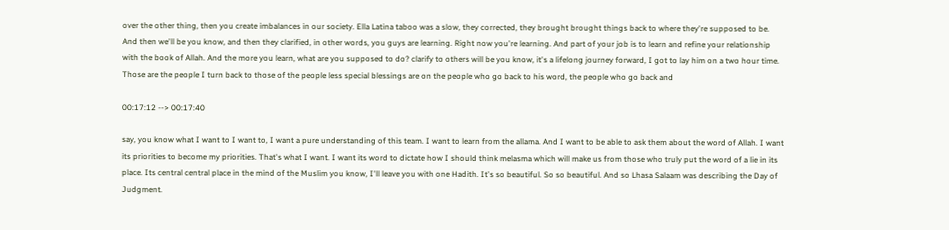over the other thing, then you create imbalances in our society. Ella Latina taboo was a slow, they corrected, they brought brought things back to where they're supposed to be. And then we'll be you know, and then they clarified, in other words, you guys are learning. Right now you're learning. And part of your job is to learn and refine your relationship with the book of Allah. And the more you learn, what are you supposed to do? clarify to others will be you know, it's a lifelong journey forward, I got to lay him on a two hour time. Those are the people I turn back to those of the people less special blessings are on the people who go back to his word, the people who go back and

00:17:12 --> 00:17:40

say, you know what I want to I want to, I want a pure understanding of this team. I want to learn from the allama. And I want to be able to ask them about the word of Allah. I want its priorities to become my priorities. That's what I want. I want its word to dictate how I should think melasma which will make us from those who truly put the word of a lie in its place. Its central central place in the mind of the Muslim you know, I'll leave you with one Hadith. It's so beautiful. So so beautiful. And so Lhasa Salaam was describing the Day of Judgment.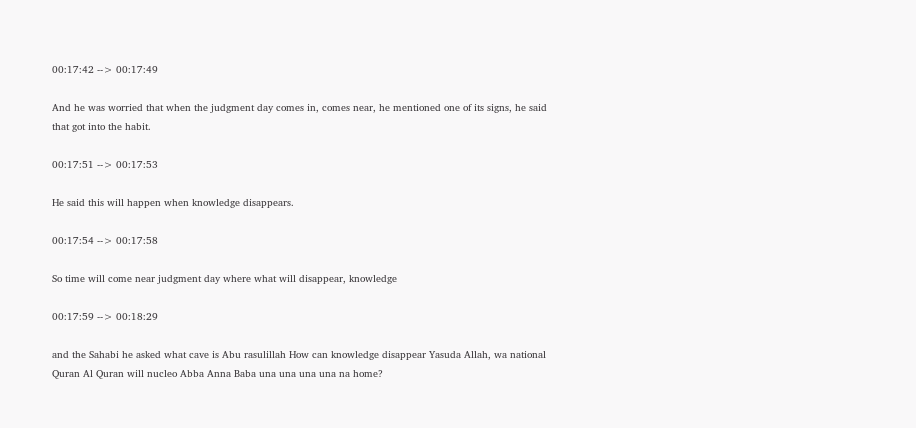00:17:42 --> 00:17:49

And he was worried that when the judgment day comes in, comes near, he mentioned one of its signs, he said that got into the habit.

00:17:51 --> 00:17:53

He said this will happen when knowledge disappears.

00:17:54 --> 00:17:58

So time will come near judgment day where what will disappear, knowledge

00:17:59 --> 00:18:29

and the Sahabi he asked what cave is Abu rasulillah How can knowledge disappear Yasuda Allah, wa national Quran Al Quran will nucleo Abba Anna Baba una una una una na home?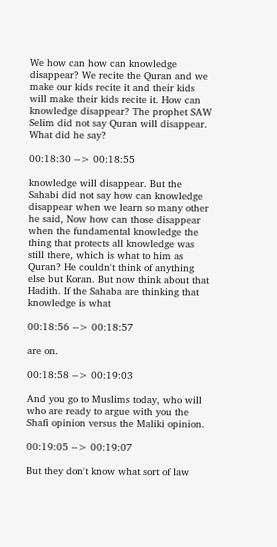We how can how can knowledge disappear? We recite the Quran and we make our kids recite it and their kids will make their kids recite it. How can knowledge disappear? The prophet SAW Selim did not say Quran will disappear. What did he say?

00:18:30 --> 00:18:55

knowledge will disappear. But the Sahabi did not say how can knowledge disappear when we learn so many other he said, Now how can those disappear when the fundamental knowledge the thing that protects all knowledge was still there, which is what to him as Quran? He couldn't think of anything else but Koran. But now think about that Hadith. If the Sahaba are thinking that knowledge is what

00:18:56 --> 00:18:57

are on.

00:18:58 --> 00:19:03

And you go to Muslims today, who will who are ready to argue with you the Shafi opinion versus the Maliki opinion.

00:19:05 --> 00:19:07

But they don't know what sort of law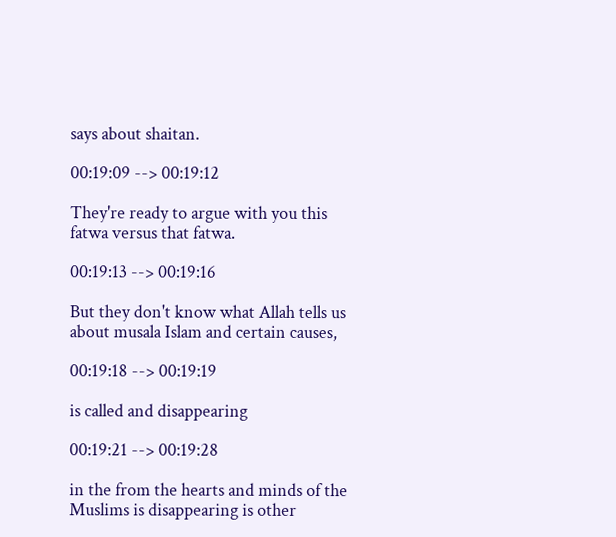says about shaitan.

00:19:09 --> 00:19:12

They're ready to argue with you this fatwa versus that fatwa.

00:19:13 --> 00:19:16

But they don't know what Allah tells us about musala Islam and certain causes,

00:19:18 --> 00:19:19

is called and disappearing

00:19:21 --> 00:19:28

in the from the hearts and minds of the Muslims is disappearing is other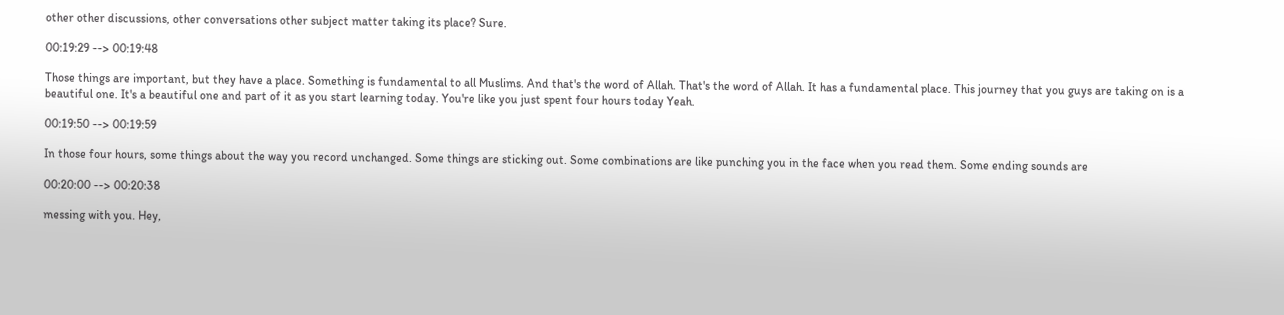other other discussions, other conversations other subject matter taking its place? Sure.

00:19:29 --> 00:19:48

Those things are important, but they have a place. Something is fundamental to all Muslims. And that's the word of Allah. That's the word of Allah. It has a fundamental place. This journey that you guys are taking on is a beautiful one. It's a beautiful one and part of it as you start learning today. You're like you just spent four hours today Yeah.

00:19:50 --> 00:19:59

In those four hours, some things about the way you record unchanged. Some things are sticking out. Some combinations are like punching you in the face when you read them. Some ending sounds are

00:20:00 --> 00:20:38

messing with you. Hey,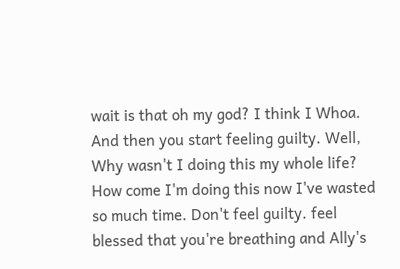wait is that oh my god? I think I Whoa. And then you start feeling guilty. Well, Why wasn't I doing this my whole life? How come I'm doing this now I've wasted so much time. Don't feel guilty. feel blessed that you're breathing and Ally's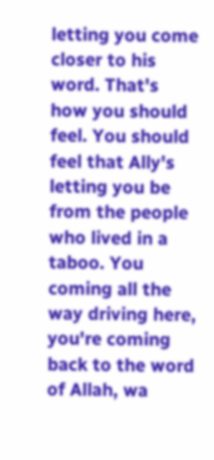letting you come closer to his word. That's how you should feel. You should feel that Ally's letting you be from the people who lived in a taboo. You coming all the way driving here, you're coming back to the word of Allah, wa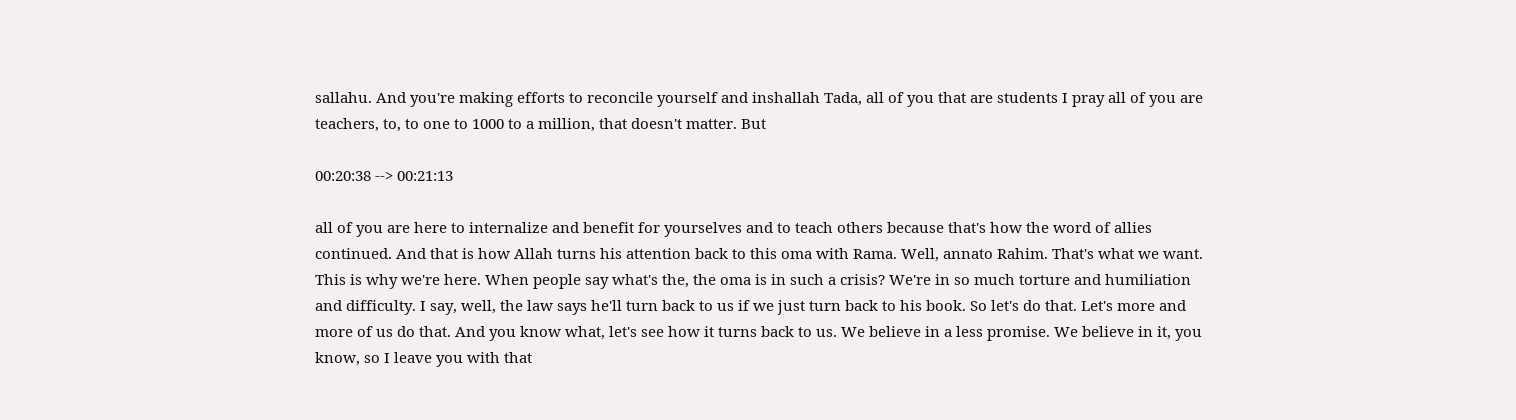sallahu. And you're making efforts to reconcile yourself and inshallah Tada, all of you that are students I pray all of you are teachers, to, to one to 1000 to a million, that doesn't matter. But

00:20:38 --> 00:21:13

all of you are here to internalize and benefit for yourselves and to teach others because that's how the word of allies continued. And that is how Allah turns his attention back to this oma with Rama. Well, annato Rahim. That's what we want. This is why we're here. When people say what's the, the oma is in such a crisis? We're in so much torture and humiliation and difficulty. I say, well, the law says he'll turn back to us if we just turn back to his book. So let's do that. Let's more and more of us do that. And you know what, let's see how it turns back to us. We believe in a less promise. We believe in it, you know, so I leave you with that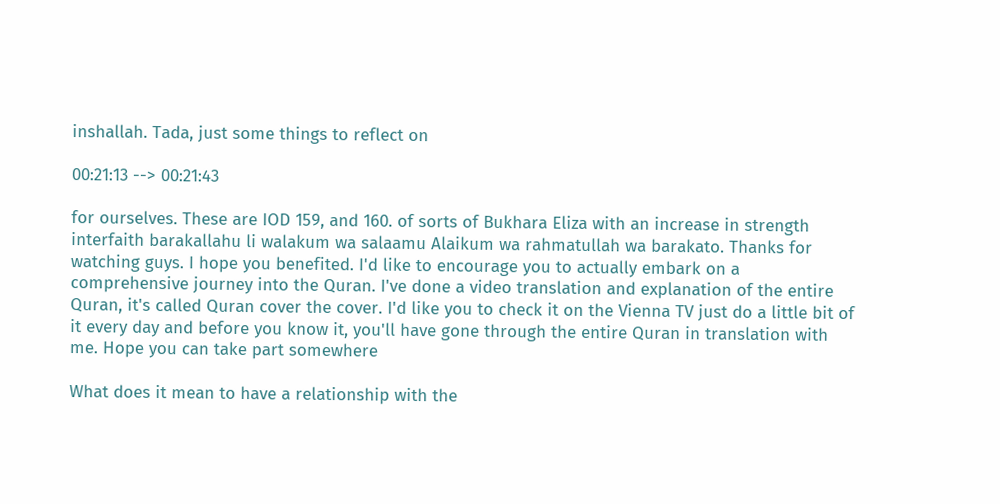inshallah. Tada, just some things to reflect on

00:21:13 --> 00:21:43

for ourselves. These are IOD 159, and 160. of sorts of Bukhara Eliza with an increase in strength interfaith barakallahu li walakum wa salaamu Alaikum wa rahmatullah wa barakato. Thanks for watching guys. I hope you benefited. I'd like to encourage you to actually embark on a comprehensive journey into the Quran. I've done a video translation and explanation of the entire Quran, it's called Quran cover the cover. I'd like you to check it on the Vienna TV just do a little bit of it every day and before you know it, you'll have gone through the entire Quran in translation with me. Hope you can take part somewhere

What does it mean to have a relationship with the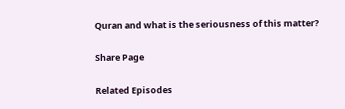Quran and what is the seriousness of this matter?

Share Page

Related Episodes